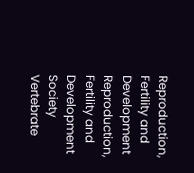Reproduction, Fertility and Development Reproduction, Fertility and Development Society
Vertebrate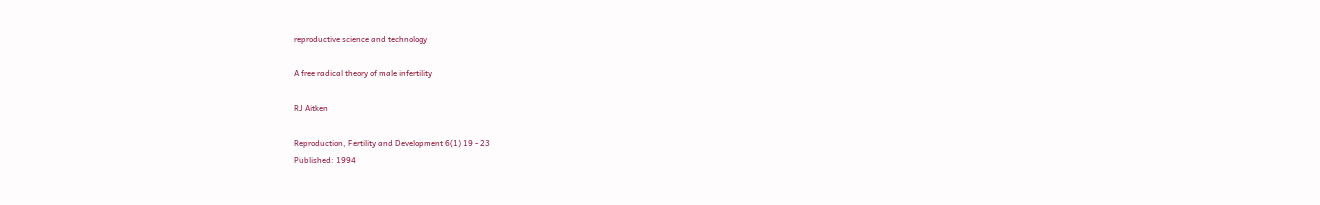reproductive science and technology

A free radical theory of male infertility

RJ Aitken

Reproduction, Fertility and Development 6(1) 19 - 23
Published: 1994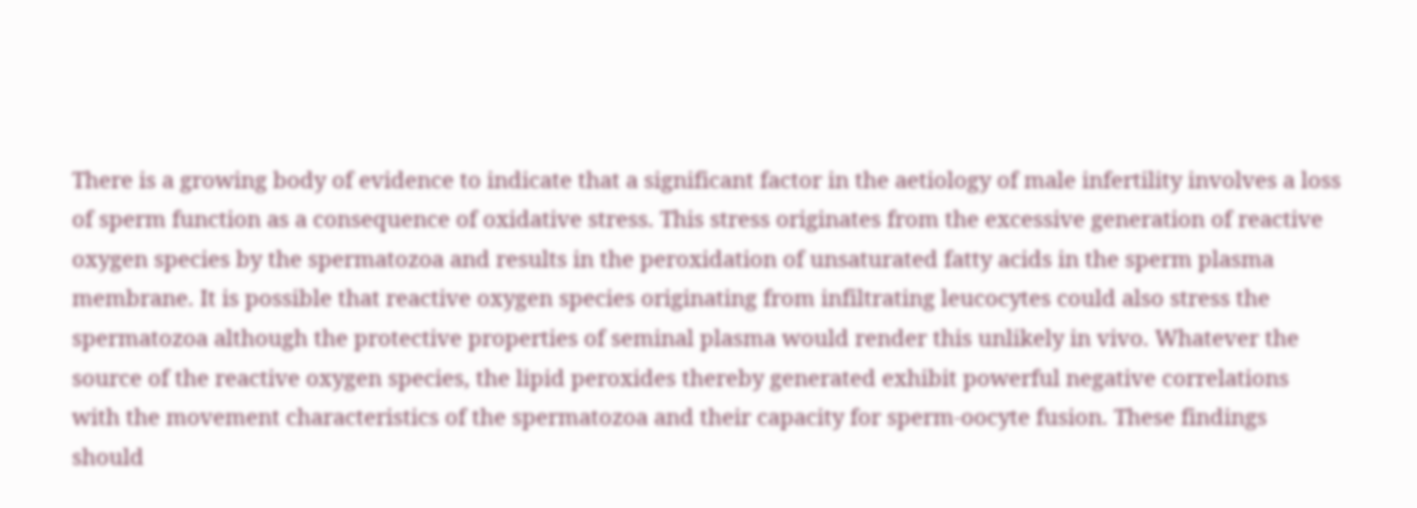There is a growing body of evidence to indicate that a significant factor in the aetiology of male infertility involves a loss of sperm function as a consequence of oxidative stress. This stress originates from the excessive generation of reactive oxygen species by the spermatozoa and results in the peroxidation of unsaturated fatty acids in the sperm plasma membrane. It is possible that reactive oxygen species originating from infiltrating leucocytes could also stress the spermatozoa although the protective properties of seminal plasma would render this unlikely in vivo. Whatever the source of the reactive oxygen species, the lipid peroxides thereby generated exhibit powerful negative correlations with the movement characteristics of the spermatozoa and their capacity for sperm-oocyte fusion. These findings should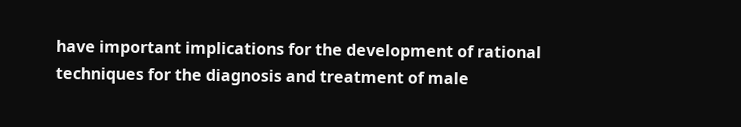have important implications for the development of rational techniques for the diagnosis and treatment of male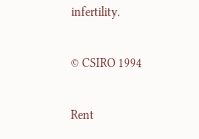infertility.

© CSIRO 1994

Rent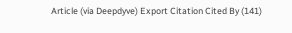Article (via Deepdyve) Export Citation Cited By (141)